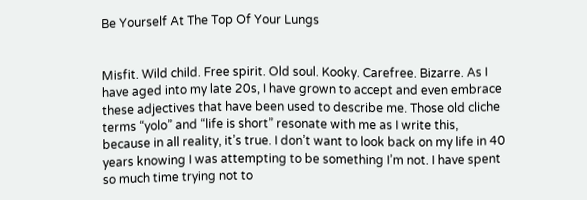Be Yourself At The Top Of Your Lungs


Misfit. Wild child. Free spirit. Old soul. Kooky. Carefree. Bizarre. As I have aged into my late 20s, I have grown to accept and even embrace these adjectives that have been used to describe me. Those old cliche terms “yolo” and “life is short” resonate with me as I write this, because in all reality, it’s true. I don’t want to look back on my life in 40 years knowing I was attempting to be something I’m not. I have spent so much time trying not to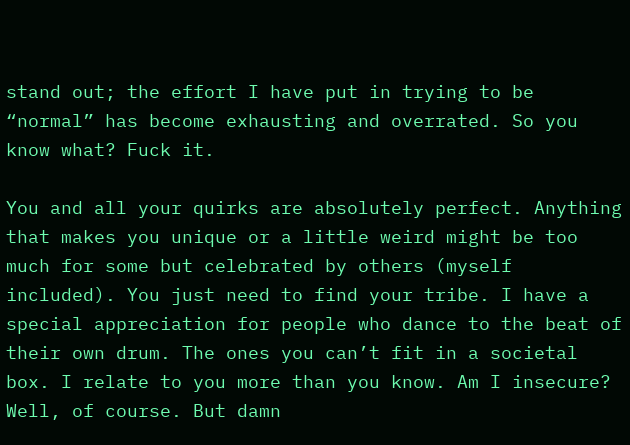stand out; the effort I have put in trying to be “normal” has become exhausting and overrated. So you know what? Fuck it.

You and all your quirks are absolutely perfect. Anything that makes you unique or a little weird might be too much for some but celebrated by others (myself included). You just need to find your tribe. I have a special appreciation for people who dance to the beat of their own drum. The ones you can’t fit in a societal box. I relate to you more than you know. Am I insecure? Well, of course. But damn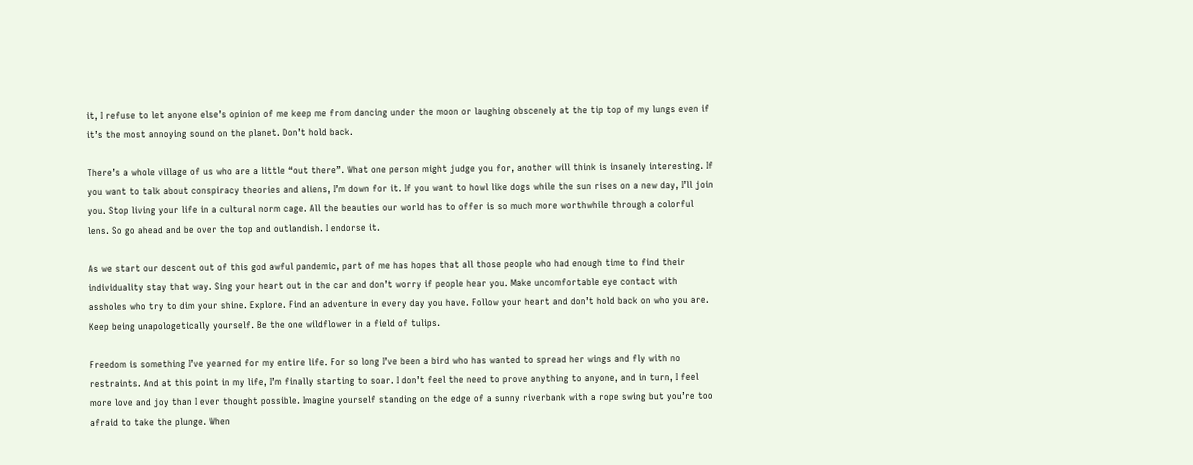it, I refuse to let anyone else’s opinion of me keep me from dancing under the moon or laughing obscenely at the tip top of my lungs even if it’s the most annoying sound on the planet. Don’t hold back.

There’s a whole village of us who are a little “out there”. What one person might judge you for, another will think is insanely interesting. If you want to talk about conspiracy theories and aliens, I’m down for it. If you want to howl like dogs while the sun rises on a new day, I’ll join you. Stop living your life in a cultural norm cage. All the beauties our world has to offer is so much more worthwhile through a colorful lens. So go ahead and be over the top and outlandish. I endorse it.

As we start our descent out of this god awful pandemic, part of me has hopes that all those people who had enough time to find their individuality stay that way. Sing your heart out in the car and don’t worry if people hear you. Make uncomfortable eye contact with assholes who try to dim your shine. Explore. Find an adventure in every day you have. Follow your heart and don’t hold back on who you are. Keep being unapologetically yourself. Be the one wildflower in a field of tulips.

Freedom is something I’ve yearned for my entire life. For so long I’ve been a bird who has wanted to spread her wings and fly with no restraints. And at this point in my life, I’m finally starting to soar. I don’t feel the need to prove anything to anyone, and in turn, I feel more love and joy than I ever thought possible. Imagine yourself standing on the edge of a sunny riverbank with a rope swing but you’re too afraid to take the plunge. When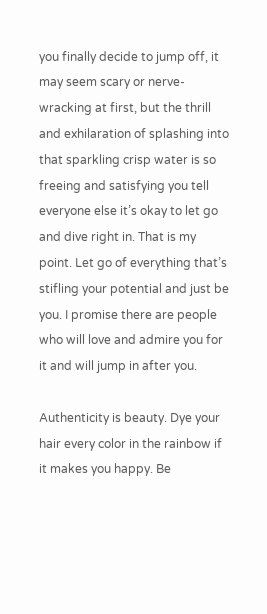you finally decide to jump off, it may seem scary or nerve-wracking at first, but the thrill and exhilaration of splashing into that sparkling crisp water is so freeing and satisfying you tell everyone else it’s okay to let go and dive right in. That is my point. Let go of everything that’s stifling your potential and just be you. I promise there are people who will love and admire you for it and will jump in after you.

Authenticity is beauty. Dye your hair every color in the rainbow if it makes you happy. Be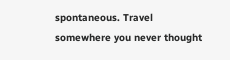spontaneous. Travel somewhere you never thought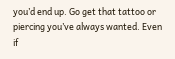you’d end up. Go get that tattoo or piercing you’ve always wanted. Even if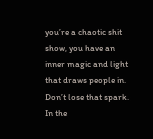you’re a chaotic shit show, you have an inner magic and light that draws people in. Don’t lose that spark. In the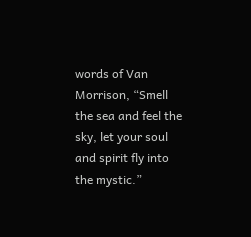words of Van Morrison, “Smell the sea and feel the sky, let your soul and spirit fly into the mystic.”